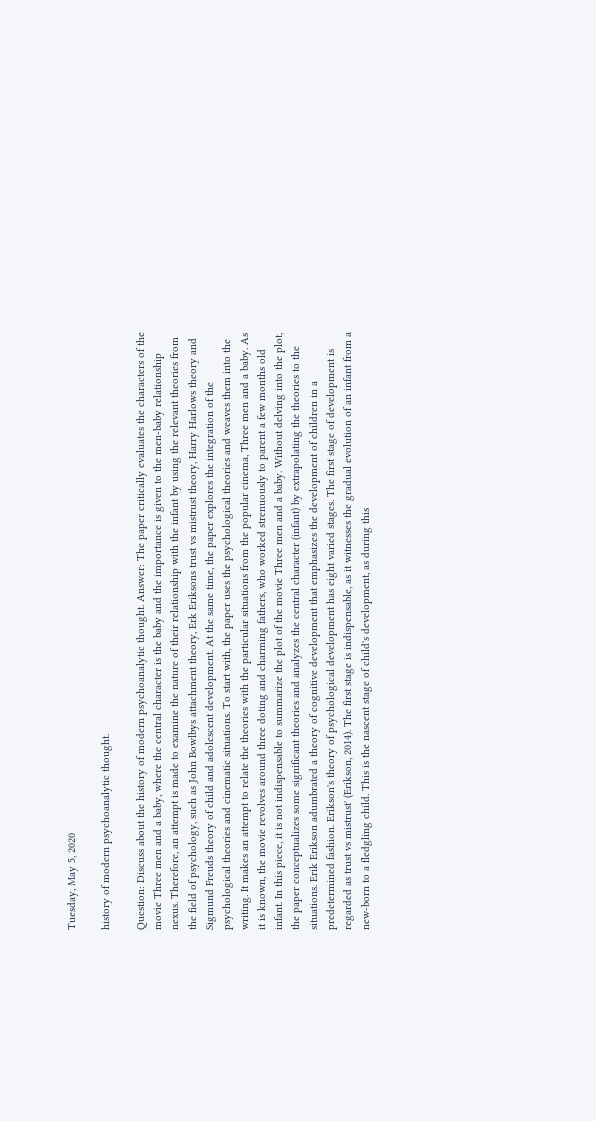Tuesday, May 5, 2020

history of modern psychoanalytic thought.

Question: Discuss about the history of modern psychoanalytic thought. Answer: The paper critically evaluates the characters of the movie Three men and a baby, where the central character is the baby and the importance is given to the men-baby relationship nexus. Therefore, an attempt is made to examine the nature of their relationship with the infant by using the relevant theories from the field of psychology, such as John Bowlbys attachment theory, Erk Eriksons trust vs mistrust theory, Harry Harlows theory and Sigmund Freuds theory of child and adolescent development. At the same time, the paper explores the integration of the psychological theories and cinematic situations. To start with, the paper uses the psychological theories and weaves them into the writing. It makes an attempt to relate the theories with the particular situations from the popular cinema, Three men and a baby. As it is known, the movie revolves around three doting and charming fathers, who worked strenuously to parent a few months old infant. In this piece, it is not indispensable to summarize the plot of the movie Three men and a baby. Without delving into the plot, the paper conceptualizes some significant theories and analyzes the central character (infant) by extrapolating the theories to the situations. Erik Erikson adumbrated a theory of cognitive development that emphasizes the development of children in a predetermined fashion. Erikson's theory of psychological development has eight varied stages. The first stage of development is regarded as trust vs mistrust' (Erikson, 2014). The first stage is indispensable, as it witnesses the gradual evolution of an infant from a new-born to a fledgling child. This is the nascent stage of child's development, as during this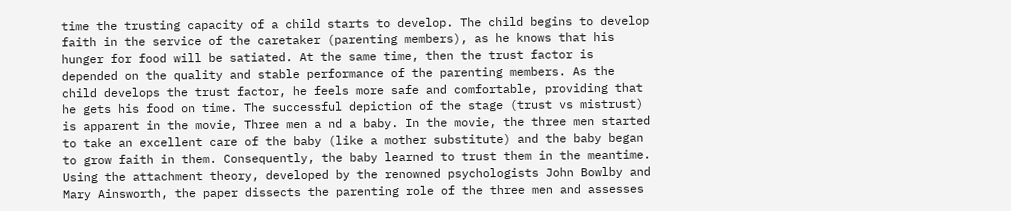time the trusting capacity of a child starts to develop. The child begins to develop faith in the service of the caretaker (parenting members), as he knows that his hunger for food will be satiated. At the same time, then the trust factor is depended on the quality and stable performance of the parenting members. As the child develops the trust factor, he feels more safe and comfortable, providing that he gets his food on time. The successful depiction of the stage (trust vs mistrust) is apparent in the movie, Three men a nd a baby. In the movie, the three men started to take an excellent care of the baby (like a mother substitute) and the baby began to grow faith in them. Consequently, the baby learned to trust them in the meantime. Using the attachment theory, developed by the renowned psychologists John Bowlby and Mary Ainsworth, the paper dissects the parenting role of the three men and assesses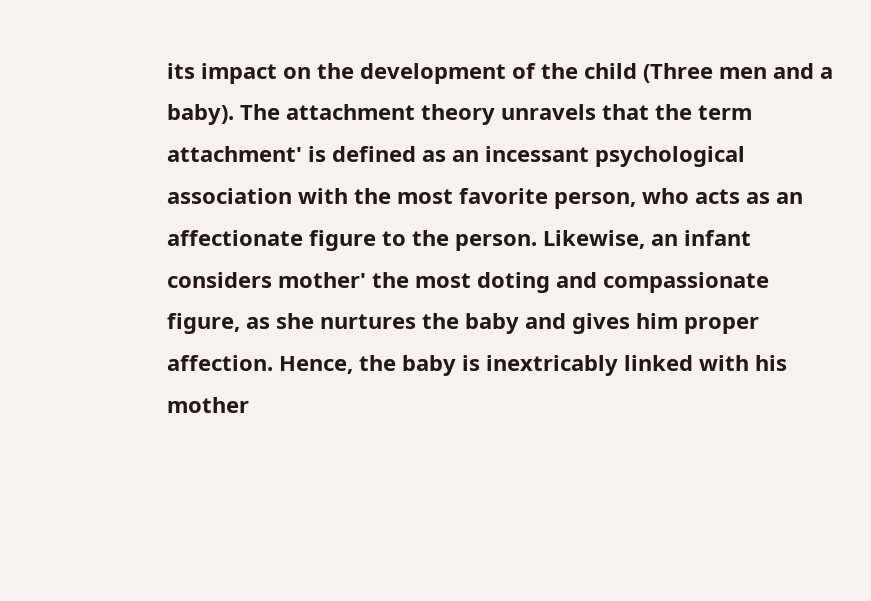its impact on the development of the child (Three men and a baby). The attachment theory unravels that the term attachment' is defined as an incessant psychological association with the most favorite person, who acts as an affectionate figure to the person. Likewise, an infant considers mother' the most doting and compassionate figure, as she nurtures the baby and gives him proper affection. Hence, the baby is inextricably linked with his mother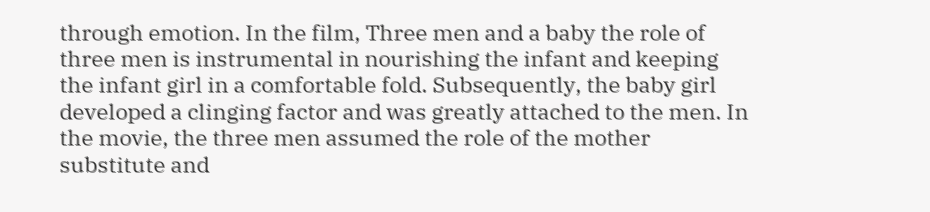through emotion. In the film, Three men and a baby the role of three men is instrumental in nourishing the infant and keeping the infant girl in a comfortable fold. Subsequently, the baby girl developed a clinging factor and was greatly attached to the men. In the movie, the three men assumed the role of the mother substitute and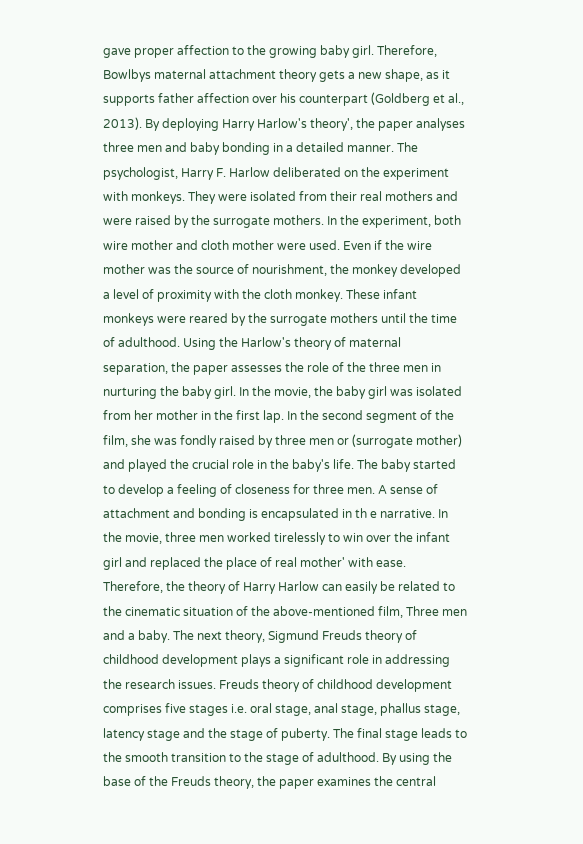gave proper affection to the growing baby girl. Therefore, Bowlbys maternal attachment theory gets a new shape, as it supports father affection over his counterpart (Goldberg et al., 2013). By deploying Harry Harlow's theory', the paper analyses three men and baby bonding in a detailed manner. The psychologist, Harry F. Harlow deliberated on the experiment with monkeys. They were isolated from their real mothers and were raised by the surrogate mothers. In the experiment, both wire mother and cloth mother were used. Even if the wire mother was the source of nourishment, the monkey developed a level of proximity with the cloth monkey. These infant monkeys were reared by the surrogate mothers until the time of adulthood. Using the Harlow's theory of maternal separation, the paper assesses the role of the three men in nurturing the baby girl. In the movie, the baby girl was isolated from her mother in the first lap. In the second segment of the film, she was fondly raised by three men or (surrogate mother) and played the crucial role in the baby's life. The baby started to develop a feeling of closeness for three men. A sense of attachment and bonding is encapsulated in th e narrative. In the movie, three men worked tirelessly to win over the infant girl and replaced the place of real mother' with ease. Therefore, the theory of Harry Harlow can easily be related to the cinematic situation of the above-mentioned film, Three men and a baby. The next theory, Sigmund Freuds theory of childhood development plays a significant role in addressing the research issues. Freuds theory of childhood development comprises five stages i.e. oral stage, anal stage, phallus stage, latency stage and the stage of puberty. The final stage leads to the smooth transition to the stage of adulthood. By using the base of the Freuds theory, the paper examines the central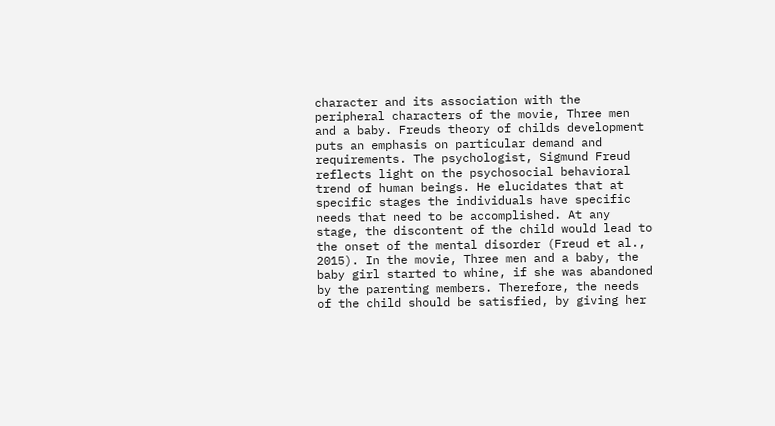character and its association with the peripheral characters of the movie, Three men and a baby. Freuds theory of childs development puts an emphasis on particular demand and requirements. The psychologist, Sigmund Freud reflects light on the psychosocial behavioral trend of human beings. He elucidates that at specific stages the individuals have specific needs that need to be accomplished. At any stage, the discontent of the child would lead to the onset of the mental disorder (Freud et al., 2015). In the movie, Three men and a baby, the baby girl started to whine, if she was abandoned by the parenting members. Therefore, the needs of the child should be satisfied, by giving her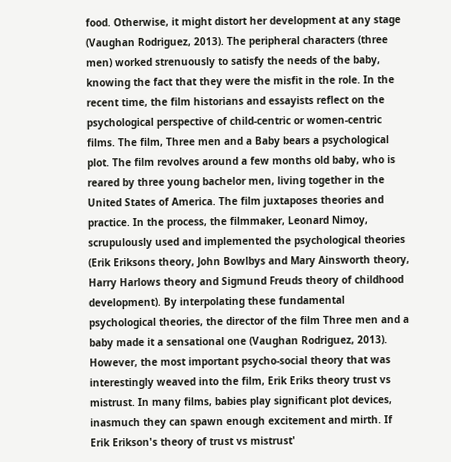food. Otherwise, it might distort her development at any stage (Vaughan Rodriguez, 2013). The peripheral characters (three men) worked strenuously to satisfy the needs of the baby, knowing the fact that they were the misfit in the role. In the recent time, the film historians and essayists reflect on the psychological perspective of child-centric or women-centric films. The film, Three men and a Baby bears a psychological plot. The film revolves around a few months old baby, who is reared by three young bachelor men, living together in the United States of America. The film juxtaposes theories and practice. In the process, the filmmaker, Leonard Nimoy, scrupulously used and implemented the psychological theories (Erik Eriksons theory, John Bowlbys and Mary Ainsworth theory, Harry Harlows theory and Sigmund Freuds theory of childhood development). By interpolating these fundamental psychological theories, the director of the film Three men and a baby made it a sensational one (Vaughan Rodriguez, 2013). However, the most important psycho-social theory that was interestingly weaved into the film, Erik Eriks theory trust vs mistrust. In many films, babies play significant plot devices, inasmuch they can spawn enough excitement and mirth. If Erik Erikson's theory of trust vs mistrust'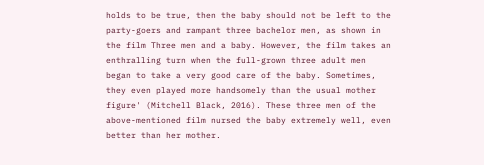holds to be true, then the baby should not be left to the party-goers and rampant three bachelor men, as shown in the film Three men and a baby. However, the film takes an enthralling turn when the full-grown three adult men began to take a very good care of the baby. Sometimes, they even played more handsomely than the usual mother figure' (Mitchell Black, 2016). These three men of the above-mentioned film nursed the baby extremely well, even better than her mother.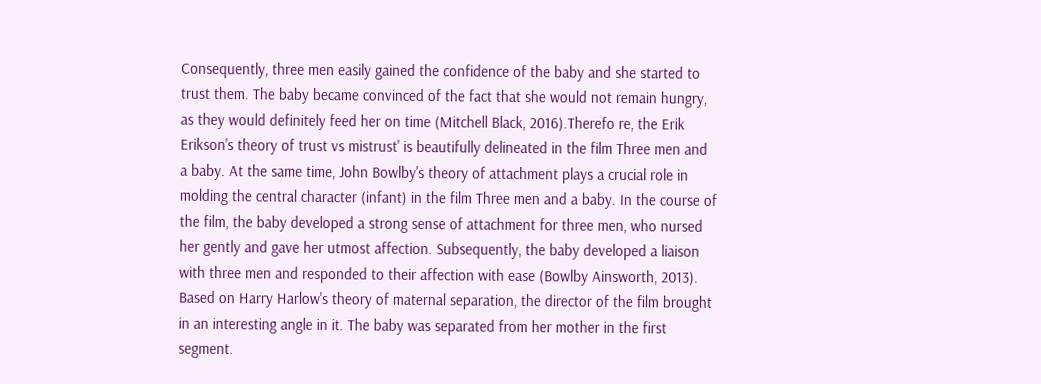Consequently, three men easily gained the confidence of the baby and she started to trust them. The baby became convinced of the fact that she would not remain hungry, as they would definitely feed her on time (Mitchell Black, 2016).Therefo re, the Erik Erikson's theory of trust vs mistrust' is beautifully delineated in the film Three men and a baby. At the same time, John Bowlby's theory of attachment plays a crucial role in molding the central character (infant) in the film Three men and a baby. In the course of the film, the baby developed a strong sense of attachment for three men, who nursed her gently and gave her utmost affection. Subsequently, the baby developed a liaison with three men and responded to their affection with ease (Bowlby Ainsworth, 2013). Based on Harry Harlow's theory of maternal separation, the director of the film brought in an interesting angle in it. The baby was separated from her mother in the first segment.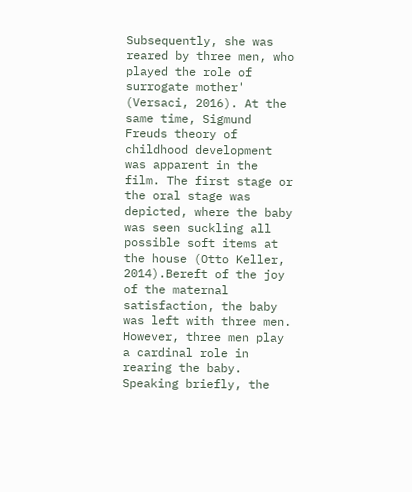Subsequently, she was reared by three men, who played the role of surrogate mother' (Versaci, 2016). At the same time, Sigmund Freuds theory of childhood development was apparent in the film. The first stage or the oral stage was depicted, where the baby was seen suckling all possible soft items at the house (Otto Keller, 2014).Bereft of the joy of the maternal satisfaction, the baby was left with three men. However, three men play a cardinal role in rearing the baby. Speaking briefly, the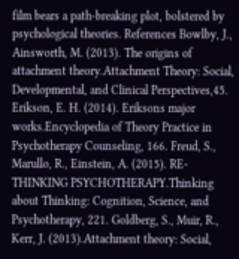film bears a path-breaking plot, bolstered by psychological theories. References Bowlby, J., Ainsworth, M. (2013). The origins of attachment theory.Attachment Theory: Social, Developmental, and Clinical Perspectives,45. Erikson, E. H. (2014). Eriksons major works.Encyclopedia of Theory Practice in Psychotherapy Counseling, 166. Freud, S., Marullo, R., Einstein, A. (2015). RE-THINKING PSYCHOTHERAPY.Thinking about Thinking: Cognition, Science, and Psychotherapy, 221. Goldberg, S., Muir, R., Kerr, J. (2013).Attachment theory: Social,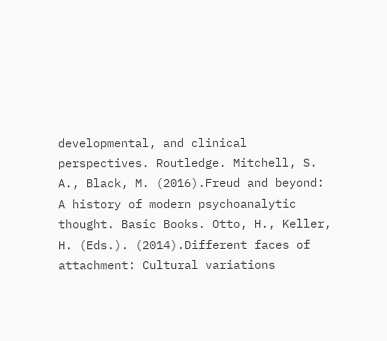developmental, and clinical perspectives. Routledge. Mitchell, S. A., Black, M. (2016).Freud and beyond: A history of modern psychoanalytic thought. Basic Books. Otto, H., Keller, H. (Eds.). (2014).Different faces of attachment: Cultural variations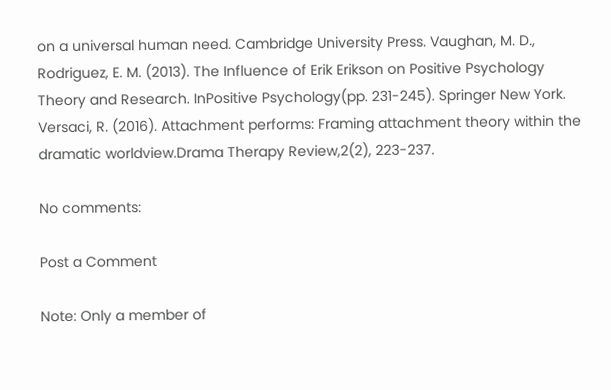on a universal human need. Cambridge University Press. Vaughan, M. D., Rodriguez, E. M. (2013). The Influence of Erik Erikson on Positive Psychology Theory and Research. InPositive Psychology(pp. 231-245). Springer New York. Versaci, R. (2016). Attachment performs: Framing attachment theory within the dramatic worldview.Drama Therapy Review,2(2), 223-237.

No comments:

Post a Comment

Note: Only a member of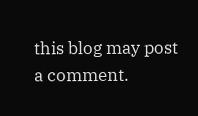this blog may post a comment.